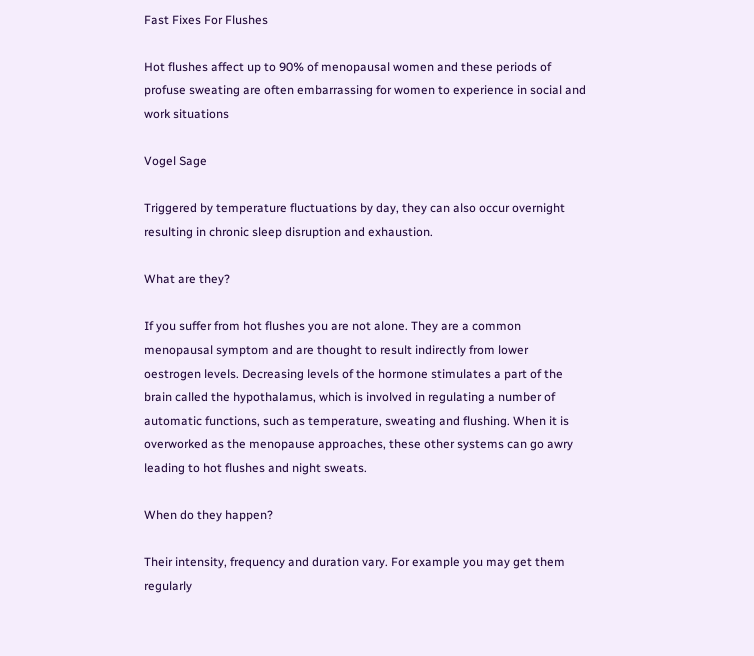Fast Fixes For Flushes

Hot flushes affect up to 90% of menopausal women and these periods of profuse sweating are often embarrassing for women to experience in social and work situations

Vogel Sage

Triggered by temperature fluctuations by day, they can also occur overnight resulting in chronic sleep disruption and exhaustion.

What are they?

If you suffer from hot flushes you are not alone. They are a common menopausal symptom and are thought to result indirectly from lower oestrogen levels. Decreasing levels of the hormone stimulates a part of the brain called the hypothalamus, which is involved in regulating a number of automatic functions, such as temperature, sweating and flushing. When it is overworked as the menopause approaches, these other systems can go awry leading to hot flushes and night sweats.

When do they happen?

Their intensity, frequency and duration vary. For example you may get them regularly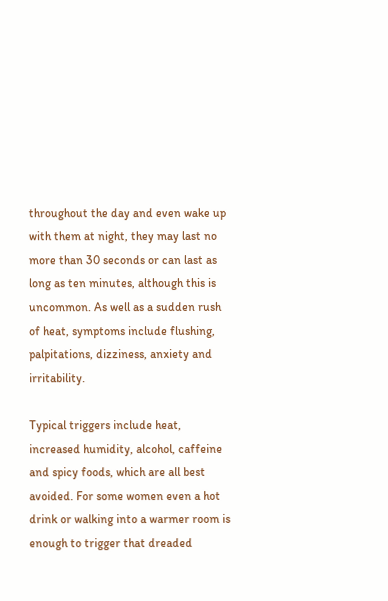throughout the day and even wake up with them at night, they may last no more than 30 seconds or can last as long as ten minutes, although this is uncommon. As well as a sudden rush of heat, symptoms include flushing, palpitations, dizziness, anxiety and irritability.

Typical triggers include heat, increased humidity, alcohol, caffeine and spicy foods, which are all best avoided. For some women even a hot drink or walking into a warmer room is enough to trigger that dreaded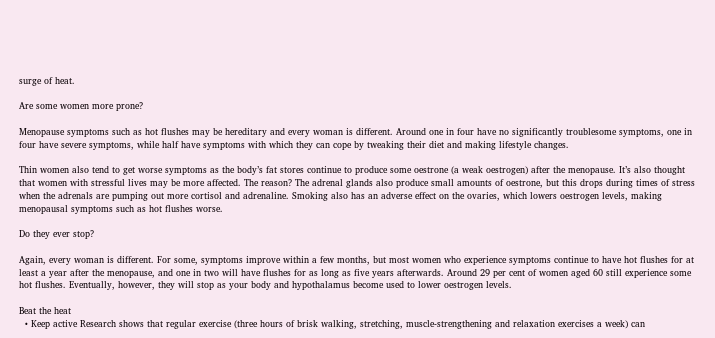surge of heat.

Are some women more prone?

Menopause symptoms such as hot flushes may be hereditary and every woman is different. Around one in four have no significantly troublesome symptoms, one in four have severe symptoms, while half have symptoms with which they can cope by tweaking their diet and making lifestyle changes.

Thin women also tend to get worse symptoms as the body’s fat stores continue to produce some oestrone (a weak oestrogen) after the menopause. It’s also thought that women with stressful lives may be more affected. The reason? The adrenal glands also produce small amounts of oestrone, but this drops during times of stress when the adrenals are pumping out more cortisol and adrenaline. Smoking also has an adverse effect on the ovaries, which lowers oestrogen levels, making menopausal symptoms such as hot flushes worse.

Do they ever stop?

Again, every woman is different. For some, symptoms improve within a few months, but most women who experience symptoms continue to have hot flushes for at least a year after the menopause, and one in two will have flushes for as long as five years afterwards. Around 29 per cent of women aged 60 still experience some hot flushes. Eventually, however, they will stop as your body and hypothalamus become used to lower oestrogen levels.

Beat the heat
  • Keep active Research shows that regular exercise (three hours of brisk walking, stretching, muscle-strengthening and relaxation exercises a week) can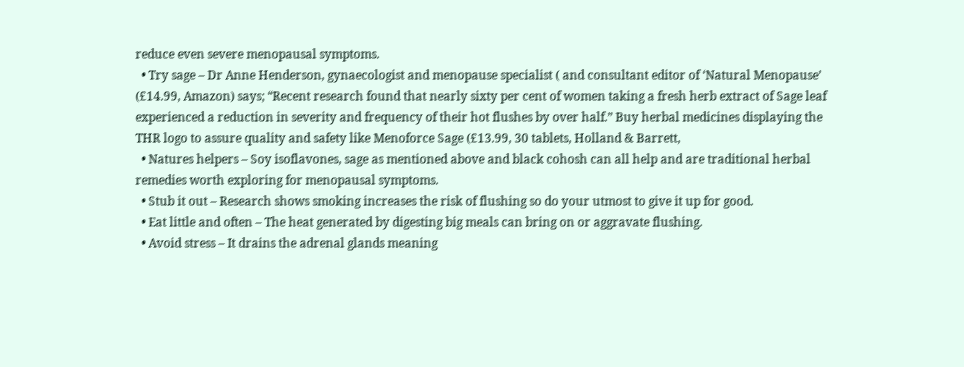reduce even severe menopausal symptoms.
  • Try sage – Dr Anne Henderson, gynaecologist and menopause specialist ( and consultant editor of ‘Natural Menopause’ (£14.99, Amazon) says; “Recent research found that nearly sixty per cent of women taking a fresh herb extract of Sage leaf experienced a reduction in severity and frequency of their hot flushes by over half.” Buy herbal medicines displaying the THR logo to assure quality and safety like Menoforce Sage (£13.99, 30 tablets, Holland & Barrett,
  • Natures helpers – Soy isoflavones, sage as mentioned above and black cohosh can all help and are traditional herbal remedies worth exploring for menopausal symptoms.
  • Stub it out – Research shows smoking increases the risk of flushing so do your utmost to give it up for good.
  • Eat little and often – The heat generated by digesting big meals can bring on or aggravate flushing.
  • Avoid stress – It drains the adrenal glands meaning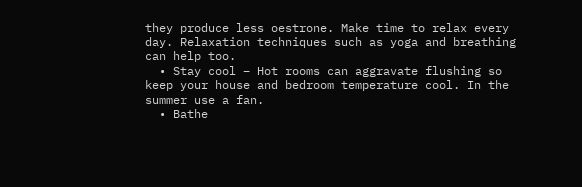they produce less oestrone. Make time to relax every day. Relaxation techniques such as yoga and breathing can help too.
  • Stay cool – Hot rooms can aggravate flushing so keep your house and bedroom temperature cool. In the summer use a fan.
  • Bathe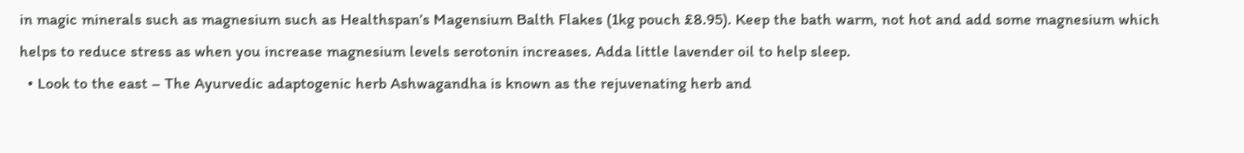in magic minerals such as magnesium such as Healthspan’s Magensium Balth Flakes (1kg pouch £8.95). Keep the bath warm, not hot and add some magnesium which helps to reduce stress as when you increase magnesium levels serotonin increases. Adda little lavender oil to help sleep.
  • Look to the east – The Ayurvedic adaptogenic herb Ashwagandha is known as the rejuvenating herb and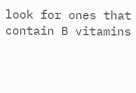look for ones that contain B vitamins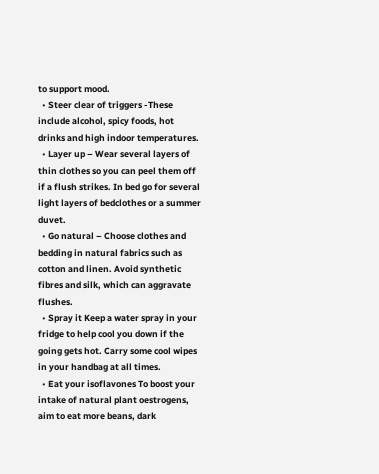to support mood.
  • Steer clear of triggers -These include alcohol, spicy foods, hot drinks and high indoor temperatures.
  • Layer up – Wear several layers of thin clothes so you can peel them off if a flush strikes. In bed go for several light layers of bedclothes or a summer duvet.
  • Go natural – Choose clothes and bedding in natural fabrics such as cotton and linen. Avoid synthetic fibres and silk, which can aggravate flushes.
  • Spray it Keep a water spray in your fridge to help cool you down if the going gets hot. Carry some cool wipes in your handbag at all times.
  • Eat your isoflavones To boost your intake of natural plant oestrogens, aim to eat more beans, dark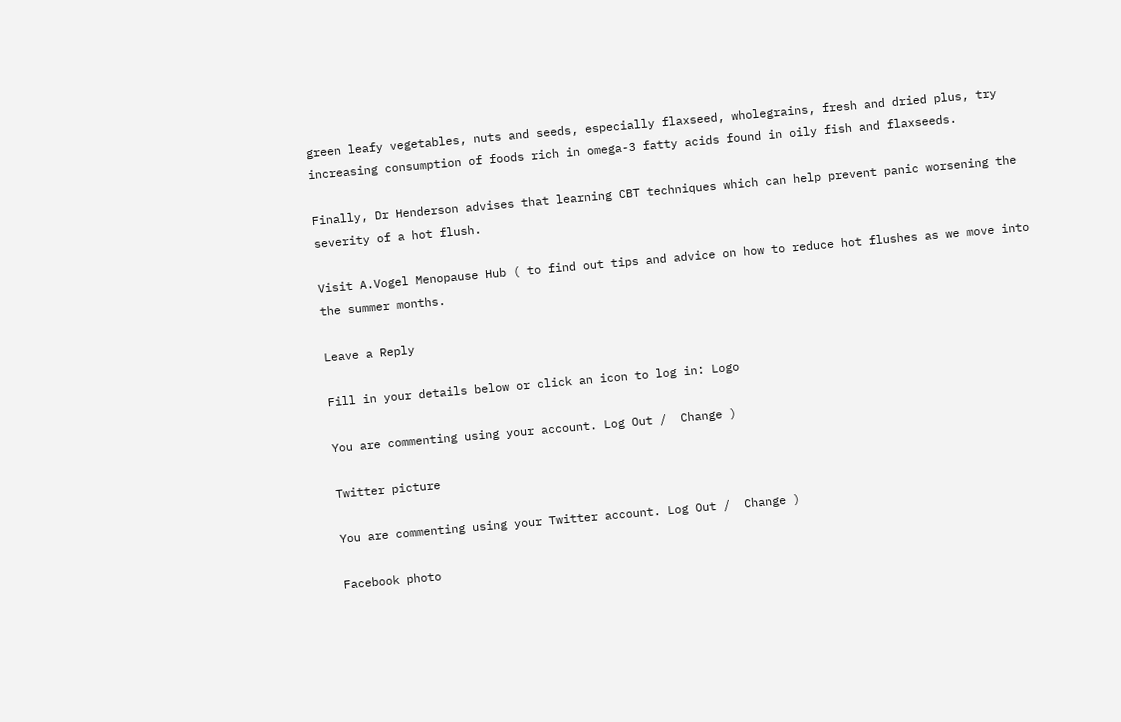green leafy vegetables, nuts and seeds, especially flaxseed, wholegrains, fresh and dried plus, try increasing consumption of foods rich in omega-3 fatty acids found in oily fish and flaxseeds.

Finally, Dr Henderson advises that learning CBT techniques which can help prevent panic worsening the severity of a hot flush.

Visit A.Vogel Menopause Hub ( to find out tips and advice on how to reduce hot flushes as we move into the summer months.

Leave a Reply

Fill in your details below or click an icon to log in: Logo

You are commenting using your account. Log Out /  Change )

Twitter picture

You are commenting using your Twitter account. Log Out /  Change )

Facebook photo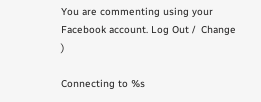You are commenting using your Facebook account. Log Out /  Change )

Connecting to %s